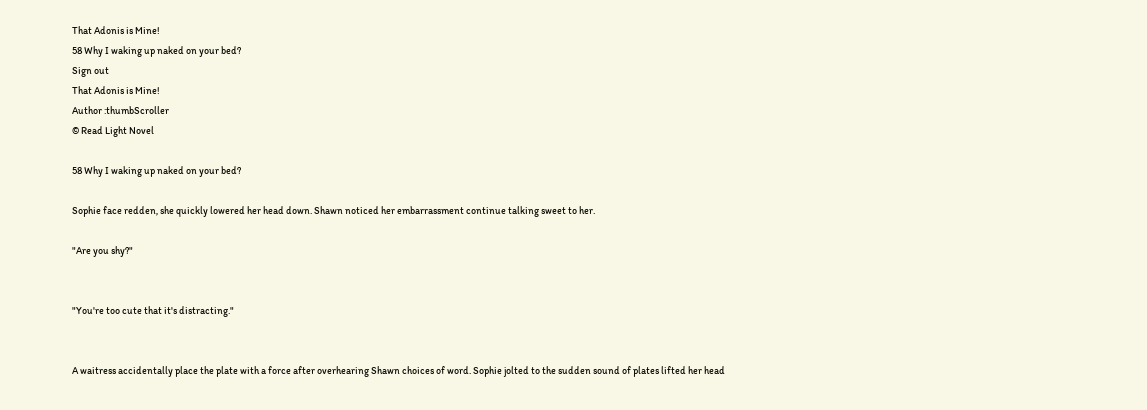That Adonis is Mine!
58 Why I waking up naked on your bed?
Sign out
That Adonis is Mine!
Author :thumbScroller
© Read Light Novel

58 Why I waking up naked on your bed?

Sophie face redden, she quickly lowered her head down. Shawn noticed her embarrassment continue talking sweet to her.

"Are you shy?"


"You're too cute that it's distracting."


A waitress accidentally place the plate with a force after overhearing Shawn choices of word. Sophie jolted to the sudden sound of plates lifted her head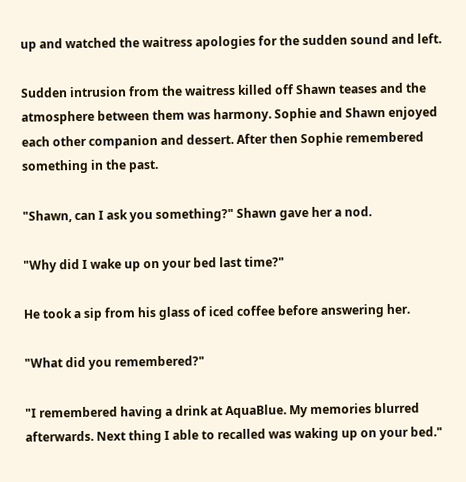up and watched the waitress apologies for the sudden sound and left.

Sudden intrusion from the waitress killed off Shawn teases and the atmosphere between them was harmony. Sophie and Shawn enjoyed each other companion and dessert. After then Sophie remembered something in the past.

"Shawn, can I ask you something?" Shawn gave her a nod.

"Why did I wake up on your bed last time?"

He took a sip from his glass of iced coffee before answering her.

"What did you remembered?"

"I remembered having a drink at AquaBlue. My memories blurred afterwards. Next thing I able to recalled was waking up on your bed."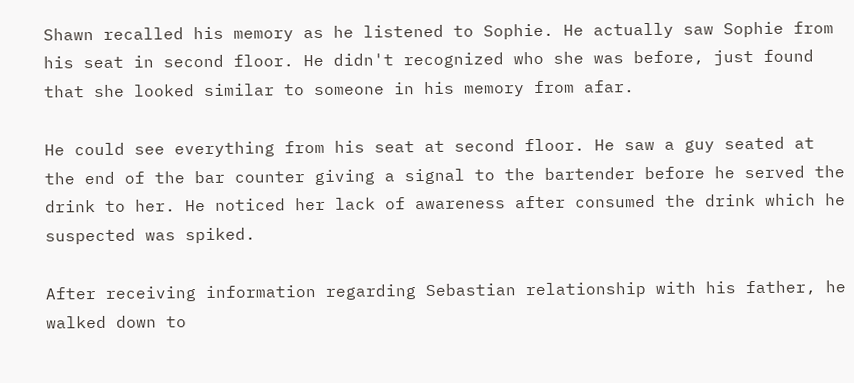Shawn recalled his memory as he listened to Sophie. He actually saw Sophie from his seat in second floor. He didn't recognized who she was before, just found that she looked similar to someone in his memory from afar.

He could see everything from his seat at second floor. He saw a guy seated at the end of the bar counter giving a signal to the bartender before he served the drink to her. He noticed her lack of awareness after consumed the drink which he suspected was spiked.

After receiving information regarding Sebastian relationship with his father, he walked down to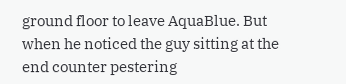ground floor to leave AquaBlue. But when he noticed the guy sitting at the end counter pestering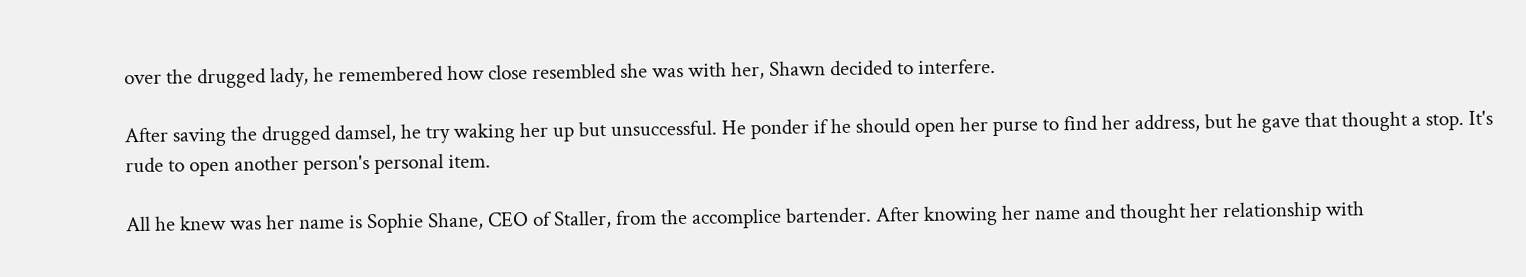over the drugged lady, he remembered how close resembled she was with her, Shawn decided to interfere.

After saving the drugged damsel, he try waking her up but unsuccessful. He ponder if he should open her purse to find her address, but he gave that thought a stop. It's rude to open another person's personal item.

All he knew was her name is Sophie Shane, CEO of Staller, from the accomplice bartender. After knowing her name and thought her relationship with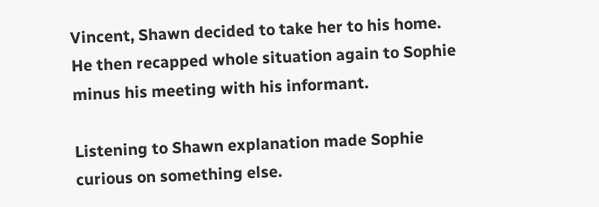Vincent, Shawn decided to take her to his home. He then recapped whole situation again to Sophie minus his meeting with his informant.

Listening to Shawn explanation made Sophie curious on something else.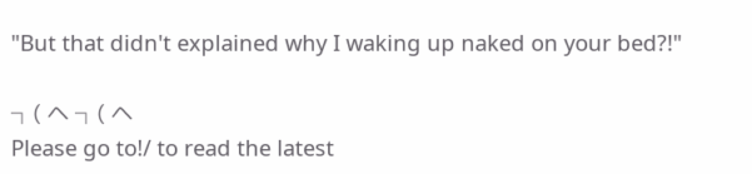"But that didn't explained why I waking up naked on your bed?!"

┐( ヘ ┐( ヘ
Please go to!/ to read the latest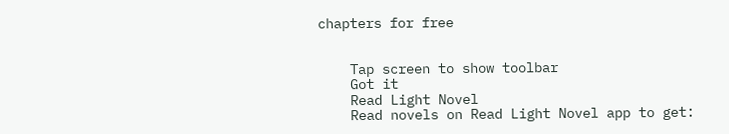chapters for free


    Tap screen to show toolbar
    Got it
    Read Light Novel
    Read novels on Read Light Novel app to get: